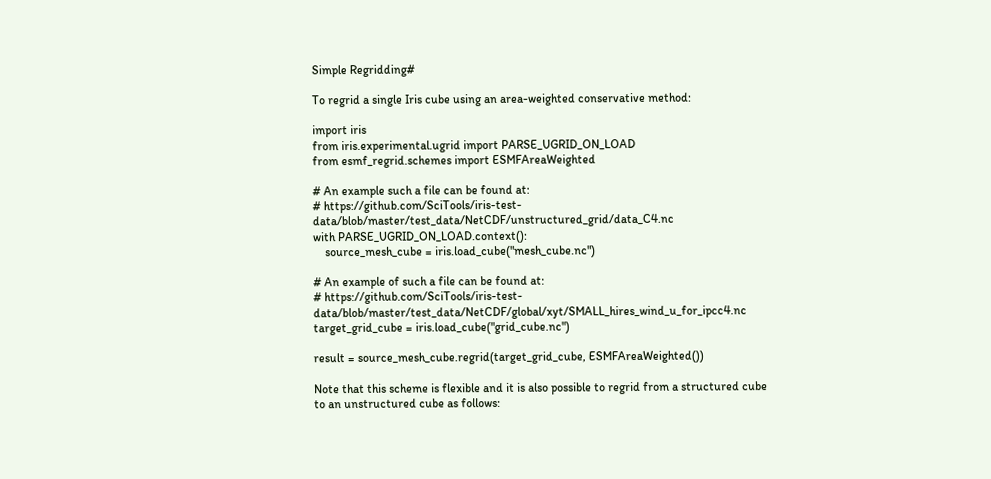Simple Regridding#

To regrid a single Iris cube using an area-weighted conservative method:

import iris
from iris.experimental.ugrid import PARSE_UGRID_ON_LOAD
from esmf_regrid.schemes import ESMFAreaWeighted

# An example such a file can be found at:
# https://github.com/SciTools/iris-test-data/blob/master/test_data/NetCDF/unstructured_grid/data_C4.nc
with PARSE_UGRID_ON_LOAD.context():
    source_mesh_cube = iris.load_cube("mesh_cube.nc")

# An example of such a file can be found at:
# https://github.com/SciTools/iris-test-data/blob/master/test_data/NetCDF/global/xyt/SMALL_hires_wind_u_for_ipcc4.nc
target_grid_cube = iris.load_cube("grid_cube.nc")

result = source_mesh_cube.regrid(target_grid_cube, ESMFAreaWeighted())

Note that this scheme is flexible and it is also possible to regrid from a structured cube to an unstructured cube as follows: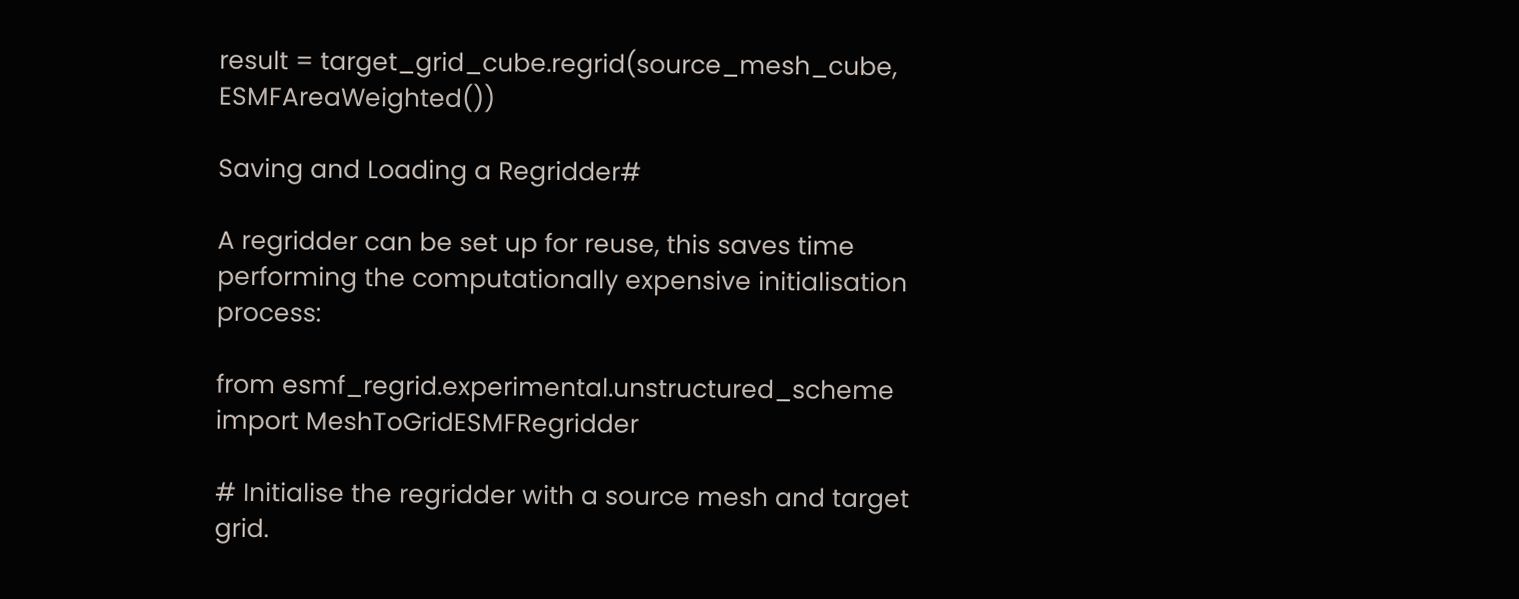result = target_grid_cube.regrid(source_mesh_cube, ESMFAreaWeighted())

Saving and Loading a Regridder#

A regridder can be set up for reuse, this saves time performing the computationally expensive initialisation process:

from esmf_regrid.experimental.unstructured_scheme import MeshToGridESMFRegridder

# Initialise the regridder with a source mesh and target grid.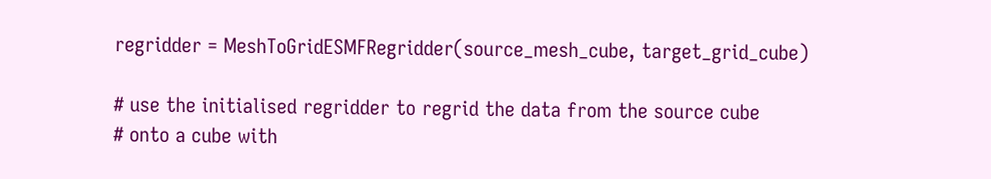regridder = MeshToGridESMFRegridder(source_mesh_cube, target_grid_cube)

# use the initialised regridder to regrid the data from the source cube
# onto a cube with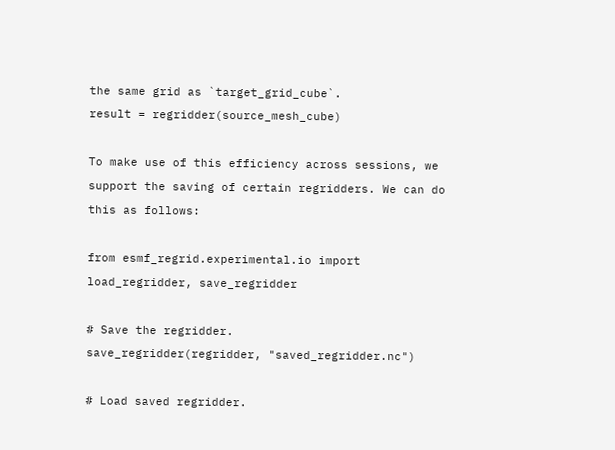the same grid as `target_grid_cube`.
result = regridder(source_mesh_cube)

To make use of this efficiency across sessions, we support the saving of certain regridders. We can do this as follows:

from esmf_regrid.experimental.io import load_regridder, save_regridder

# Save the regridder.
save_regridder(regridder, "saved_regridder.nc")

# Load saved regridder.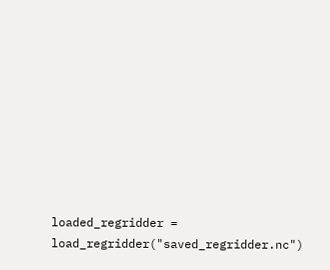loaded_regridder = load_regridder("saved_regridder.nc")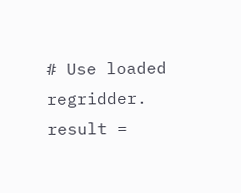# Use loaded regridder.
result =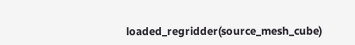loaded_regridder(source_mesh_cube)